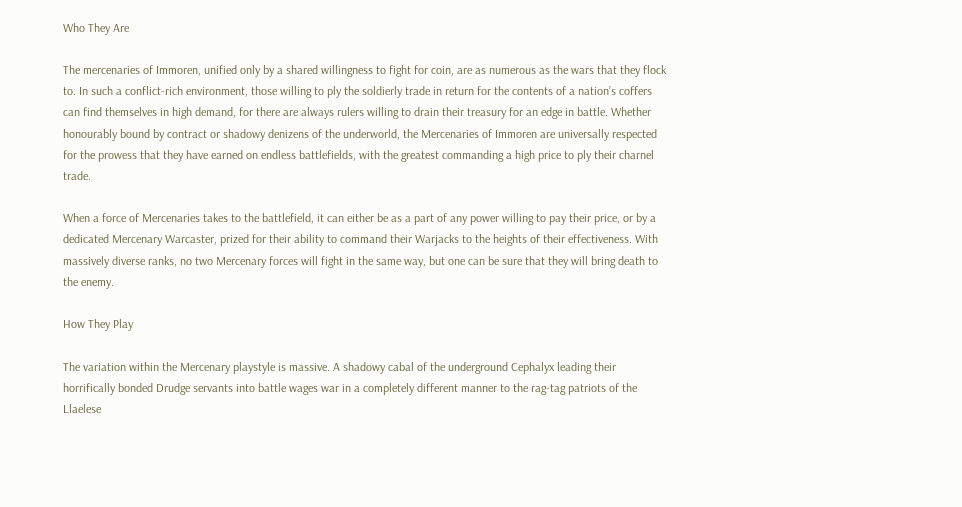Who They Are

The mercenaries of Immoren, unified only by a shared willingness to fight for coin, are as numerous as the wars that they flock to. In such a conflict-rich environment, those willing to ply the soldierly trade in return for the contents of a nation’s coffers can find themselves in high demand, for there are always rulers willing to drain their treasury for an edge in battle. Whether honourably bound by contract or shadowy denizens of the underworld, the Mercenaries of Immoren are universally respected for the prowess that they have earned on endless battlefields, with the greatest commanding a high price to ply their charnel trade.

When a force of Mercenaries takes to the battlefield, it can either be as a part of any power willing to pay their price, or by a dedicated Mercenary Warcaster, prized for their ability to command their Warjacks to the heights of their effectiveness. With massively diverse ranks, no two Mercenary forces will fight in the same way, but one can be sure that they will bring death to the enemy.

How They Play

The variation within the Mercenary playstyle is massive. A shadowy cabal of the underground Cephalyx leading their horrifically bonded Drudge servants into battle wages war in a completely different manner to the rag-tag patriots of the Llaelese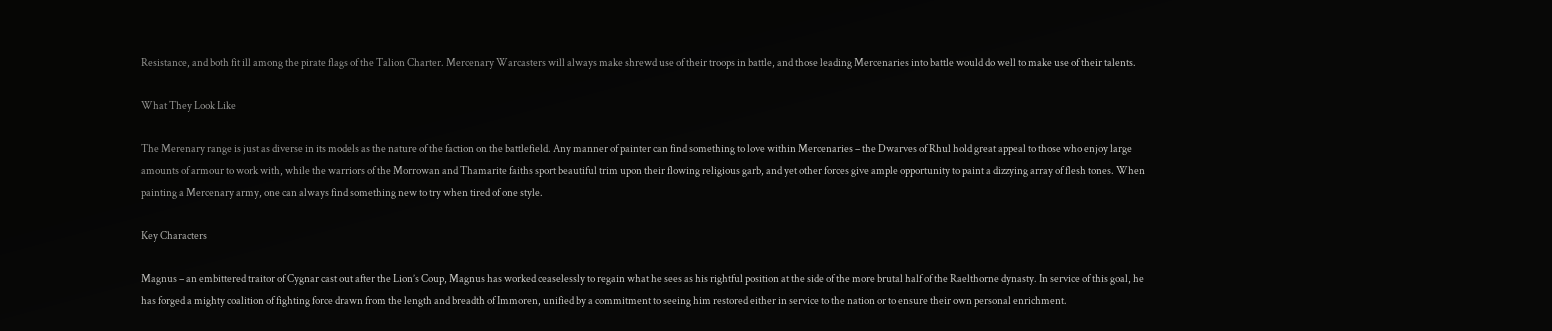Resistance, and both fit ill among the pirate flags of the Talion Charter. Mercenary Warcasters will always make shrewd use of their troops in battle, and those leading Mercenaries into battle would do well to make use of their talents.

What They Look Like

The Merenary range is just as diverse in its models as the nature of the faction on the battlefield. Any manner of painter can find something to love within Mercenaries – the Dwarves of Rhul hold great appeal to those who enjoy large amounts of armour to work with, while the warriors of the Morrowan and Thamarite faiths sport beautiful trim upon their flowing religious garb, and yet other forces give ample opportunity to paint a dizzying array of flesh tones. When painting a Mercenary army, one can always find something new to try when tired of one style.

Key Characters

Magnus – an embittered traitor of Cygnar cast out after the Lion’s Coup, Magnus has worked ceaselessly to regain what he sees as his rightful position at the side of the more brutal half of the Raelthorne dynasty. In service of this goal, he has forged a mighty coalition of fighting force drawn from the length and breadth of Immoren, unified by a commitment to seeing him restored either in service to the nation or to ensure their own personal enrichment.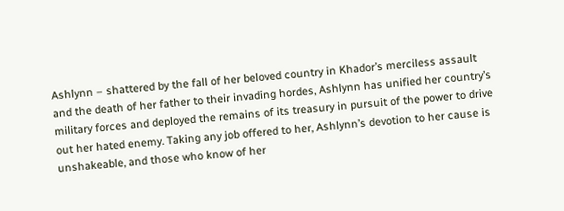Ashlynn – shattered by the fall of her beloved country in Khador’s merciless assault and the death of her father to their invading hordes, Ashlynn has unified her country’s military forces and deployed the remains of its treasury in pursuit of the power to drive out her hated enemy. Taking any job offered to her, Ashlynn’s devotion to her cause is unshakeable, and those who know of her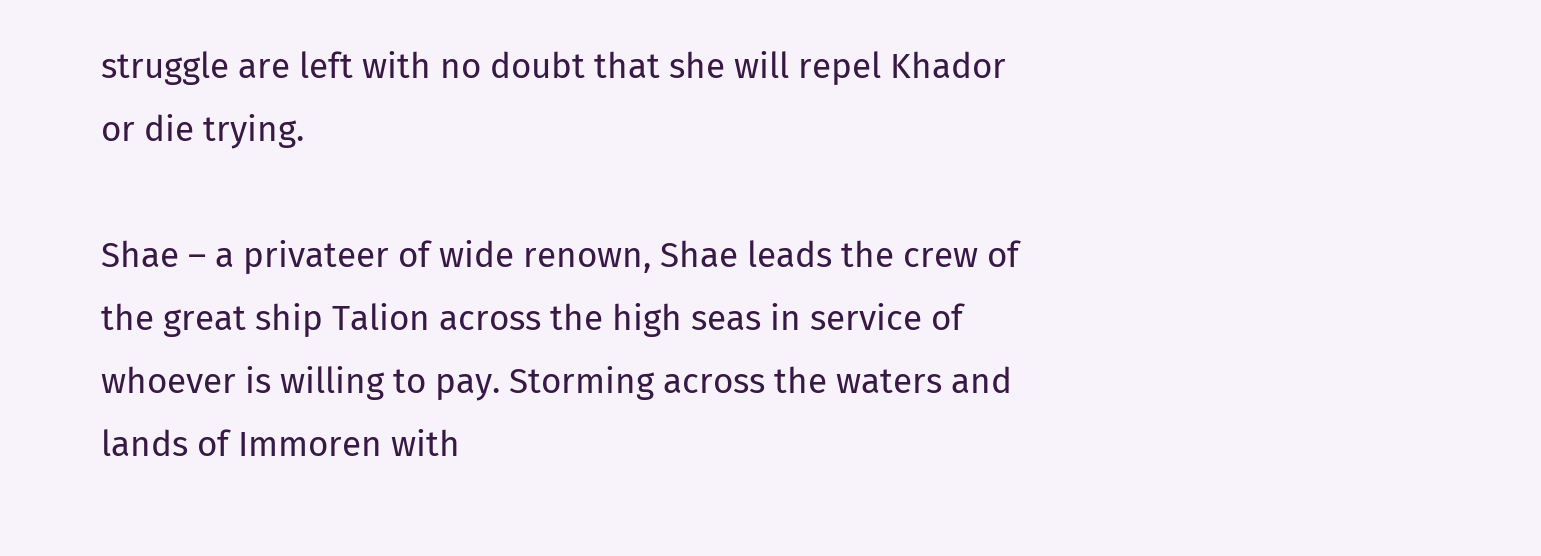struggle are left with no doubt that she will repel Khador or die trying.

Shae – a privateer of wide renown, Shae leads the crew of the great ship Talion across the high seas in service of whoever is willing to pay. Storming across the waters and lands of Immoren with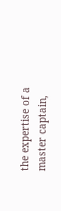the expertise of a master captain,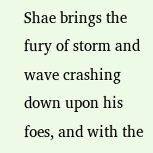Shae brings the fury of storm and wave crashing down upon his foes, and with the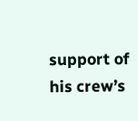support of his crew’s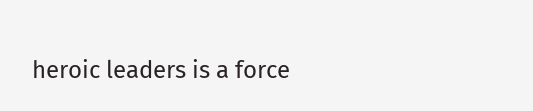heroic leaders is a force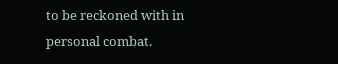to be reckoned with in personal combat.